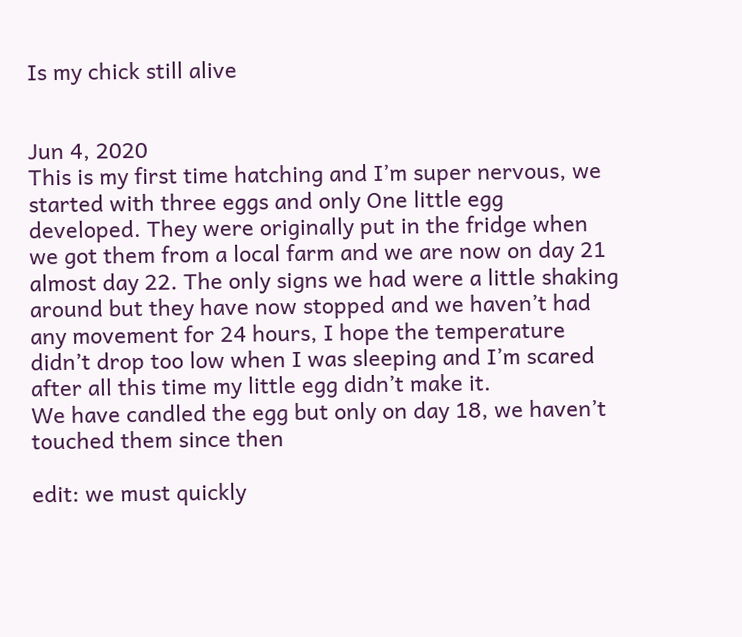Is my chick still alive


Jun 4, 2020
This is my first time hatching and I’m super nervous, we started with three eggs and only One little egg developed. They were originally put in the fridge when we got them from a local farm and we are now on day 21 almost day 22. The only signs we had were a little shaking around but they have now stopped and we haven’t had any movement for 24 hours, I hope the temperature didn’t drop too low when I was sleeping and I’m scared after all this time my little egg didn’t make it.
We have candled the egg but only on day 18, we haven’t touched them since then

edit: we must quickly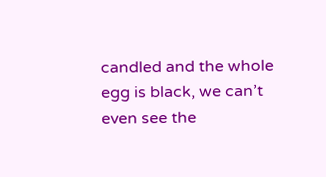candled and the whole egg is black, we can’t even see the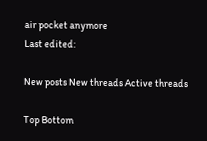air pocket anymore
Last edited:

New posts New threads Active threads

Top Bottom